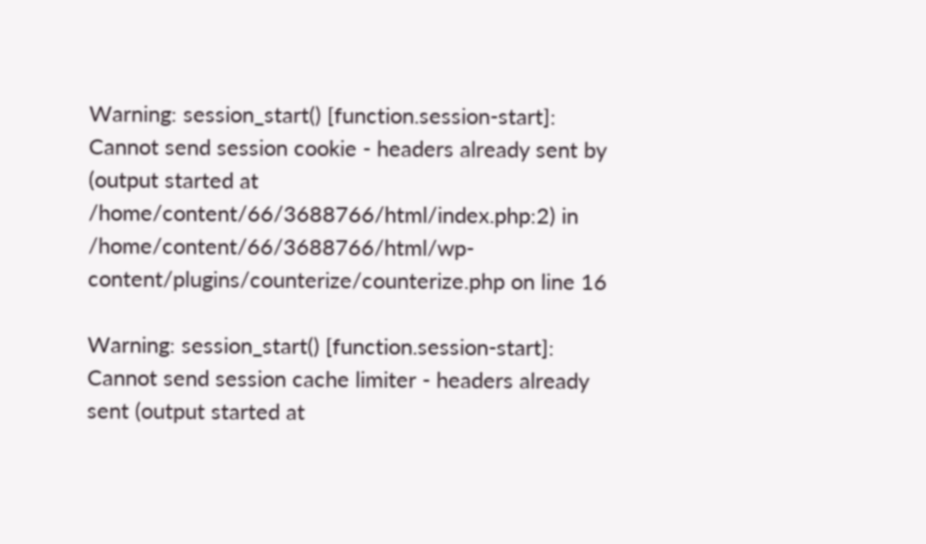Warning: session_start() [function.session-start]: Cannot send session cookie - headers already sent by (output started at /home/content/66/3688766/html/index.php:2) in /home/content/66/3688766/html/wp-content/plugins/counterize/counterize.php on line 16

Warning: session_start() [function.session-start]: Cannot send session cache limiter - headers already sent (output started at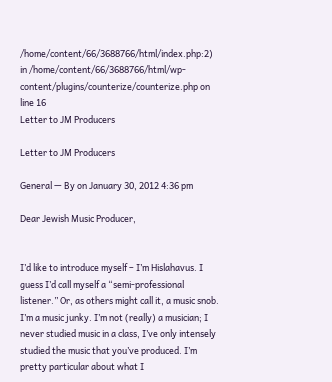/home/content/66/3688766/html/index.php:2) in /home/content/66/3688766/html/wp-content/plugins/counterize/counterize.php on line 16
Letter to JM Producers

Letter to JM Producers

General — By on January 30, 2012 4:36 pm

Dear Jewish Music Producer,


I’d like to introduce myself – I’m Hislahavus. I guess I’d call myself a “semi-professional listener.” Or, as others might call it, a music snob. I’m a music junky. I’m not (really) a musician; I never studied music in a class, I’ve only intensely studied the music that you’ve produced. I’m pretty particular about what I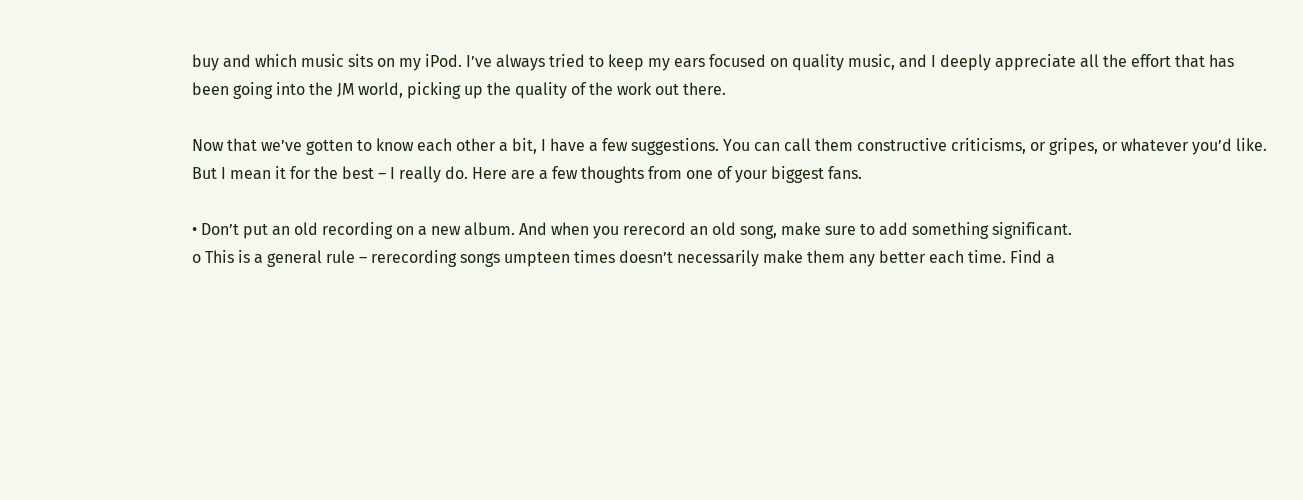buy and which music sits on my iPod. I’ve always tried to keep my ears focused on quality music, and I deeply appreciate all the effort that has been going into the JM world, picking up the quality of the work out there.

Now that we’ve gotten to know each other a bit, I have a few suggestions. You can call them constructive criticisms, or gripes, or whatever you’d like. But I mean it for the best – I really do. Here are a few thoughts from one of your biggest fans.

• Don’t put an old recording on a new album. And when you rerecord an old song, make sure to add something significant.
o This is a general rule – rerecording songs umpteen times doesn’t necessarily make them any better each time. Find a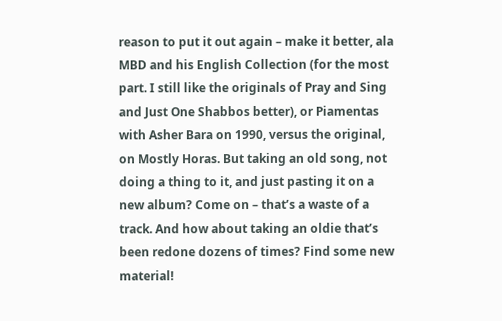reason to put it out again – make it better, ala MBD and his English Collection (for the most part. I still like the originals of Pray and Sing and Just One Shabbos better), or Piamentas with Asher Bara on 1990, versus the original, on Mostly Horas. But taking an old song, not doing a thing to it, and just pasting it on a new album? Come on – that’s a waste of a track. And how about taking an oldie that’s been redone dozens of times? Find some new material!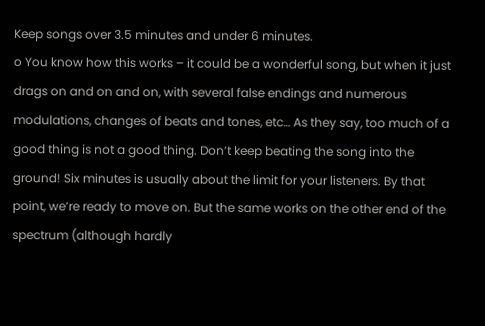Keep songs over 3.5 minutes and under 6 minutes.
o You know how this works – it could be a wonderful song, but when it just drags on and on and on, with several false endings and numerous modulations, changes of beats and tones, etc… As they say, too much of a good thing is not a good thing. Don’t keep beating the song into the ground! Six minutes is usually about the limit for your listeners. By that point, we’re ready to move on. But the same works on the other end of the spectrum (although hardly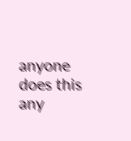anyone does this any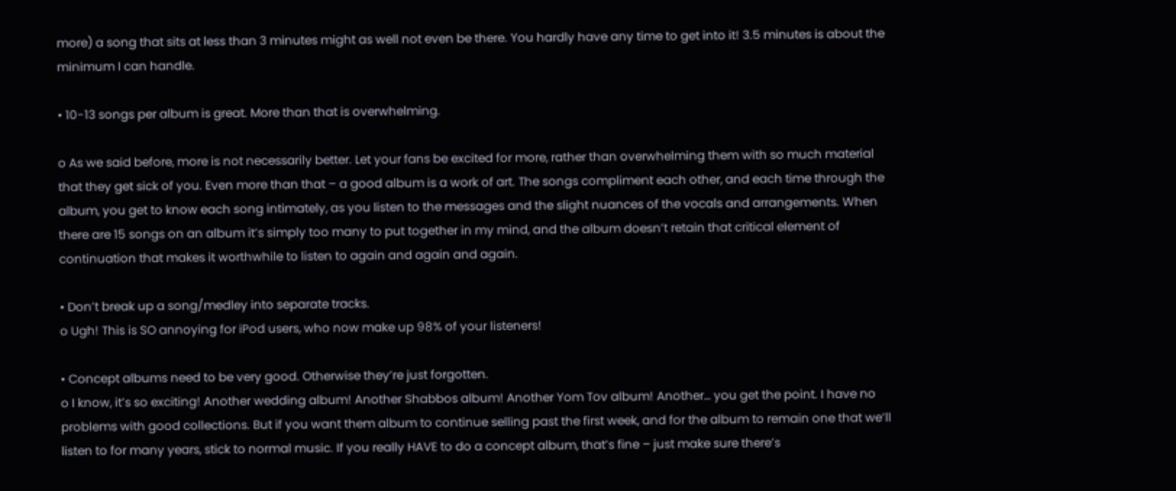more) a song that sits at less than 3 minutes might as well not even be there. You hardly have any time to get into it! 3.5 minutes is about the minimum I can handle.

• 10-13 songs per album is great. More than that is overwhelming.

o As we said before, more is not necessarily better. Let your fans be excited for more, rather than overwhelming them with so much material that they get sick of you. Even more than that – a good album is a work of art. The songs compliment each other, and each time through the album, you get to know each song intimately, as you listen to the messages and the slight nuances of the vocals and arrangements. When there are 15 songs on an album it’s simply too many to put together in my mind, and the album doesn’t retain that critical element of continuation that makes it worthwhile to listen to again and again and again.

• Don’t break up a song/medley into separate tracks.
o Ugh! This is SO annoying for iPod users, who now make up 98% of your listeners!

• Concept albums need to be very good. Otherwise they’re just forgotten.
o I know, it’s so exciting! Another wedding album! Another Shabbos album! Another Yom Tov album! Another… you get the point. I have no problems with good collections. But if you want them album to continue selling past the first week, and for the album to remain one that we’ll listen to for many years, stick to normal music. If you really HAVE to do a concept album, that’s fine – just make sure there’s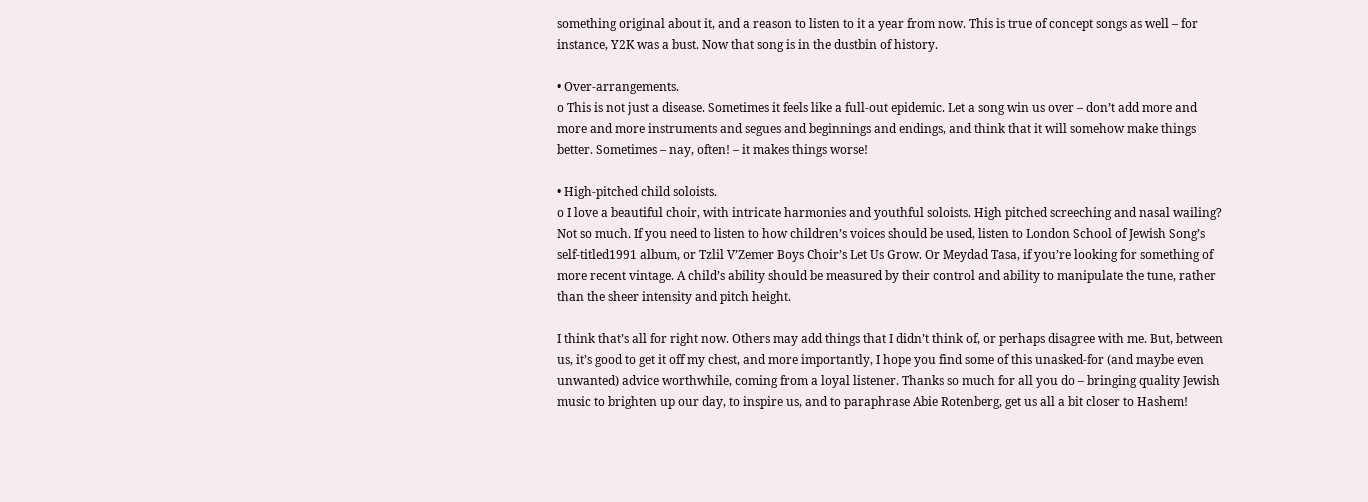something original about it, and a reason to listen to it a year from now. This is true of concept songs as well – for instance, Y2K was a bust. Now that song is in the dustbin of history.

• Over-arrangements.
o This is not just a disease. Sometimes it feels like a full-out epidemic. Let a song win us over – don’t add more and more and more instruments and segues and beginnings and endings, and think that it will somehow make things better. Sometimes – nay, often! – it makes things worse!

• High-pitched child soloists.
o I love a beautiful choir, with intricate harmonies and youthful soloists. High pitched screeching and nasal wailing? Not so much. If you need to listen to how children’s voices should be used, listen to London School of Jewish Song’s self-titled1991 album, or Tzlil V’Zemer Boys Choir’s Let Us Grow. Or Meydad Tasa, if you’re looking for something of more recent vintage. A child’s ability should be measured by their control and ability to manipulate the tune, rather than the sheer intensity and pitch height.

I think that’s all for right now. Others may add things that I didn’t think of, or perhaps disagree with me. But, between us, it’s good to get it off my chest, and more importantly, I hope you find some of this unasked-for (and maybe even unwanted) advice worthwhile, coming from a loyal listener. Thanks so much for all you do – bringing quality Jewish music to brighten up our day, to inspire us, and to paraphrase Abie Rotenberg, get us all a bit closer to Hashem!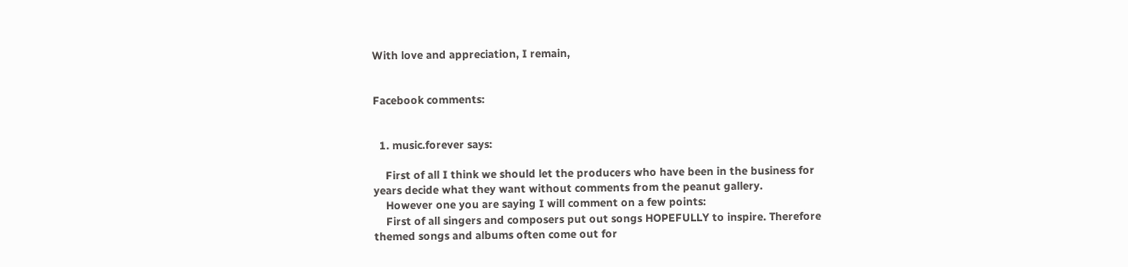With love and appreciation, I remain,


Facebook comments:


  1. music.forever says:

    First of all I think we should let the producers who have been in the business for years decide what they want without comments from the peanut gallery.
    However one you are saying I will comment on a few points:
    First of all singers and composers put out songs HOPEFULLY to inspire. Therefore themed songs and albums often come out for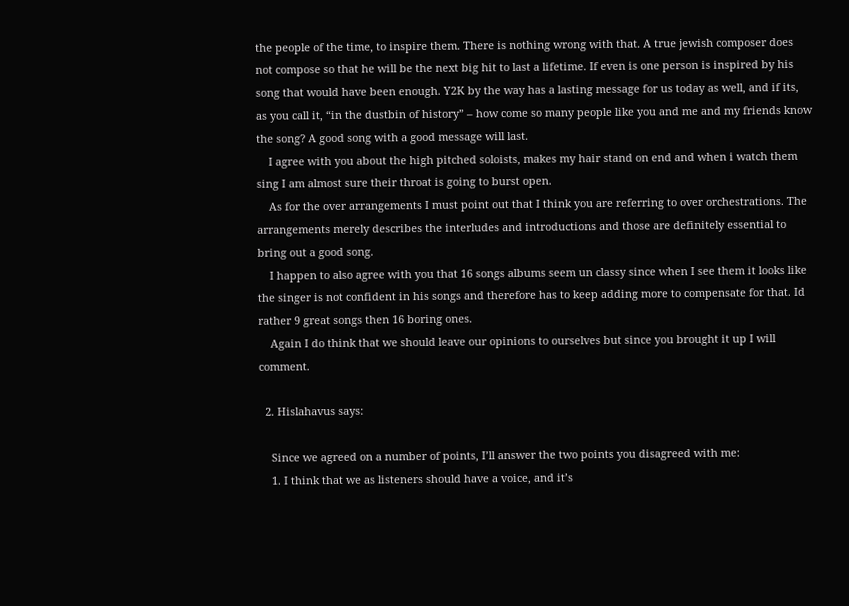the people of the time, to inspire them. There is nothing wrong with that. A true jewish composer does not compose so that he will be the next big hit to last a lifetime. If even is one person is inspired by his song that would have been enough. Y2K by the way has a lasting message for us today as well, and if its, as you call it, “in the dustbin of history” – how come so many people like you and me and my friends know the song? A good song with a good message will last.
    I agree with you about the high pitched soloists, makes my hair stand on end and when i watch them sing I am almost sure their throat is going to burst open.
    As for the over arrangements I must point out that I think you are referring to over orchestrations. The arrangements merely describes the interludes and introductions and those are definitely essential to bring out a good song.
    I happen to also agree with you that 16 songs albums seem un classy since when I see them it looks like the singer is not confident in his songs and therefore has to keep adding more to compensate for that. Id rather 9 great songs then 16 boring ones.
    Again I do think that we should leave our opinions to ourselves but since you brought it up I will comment.

  2. Hislahavus says:

    Since we agreed on a number of points, I’ll answer the two points you disagreed with me:
    1. I think that we as listeners should have a voice, and it’s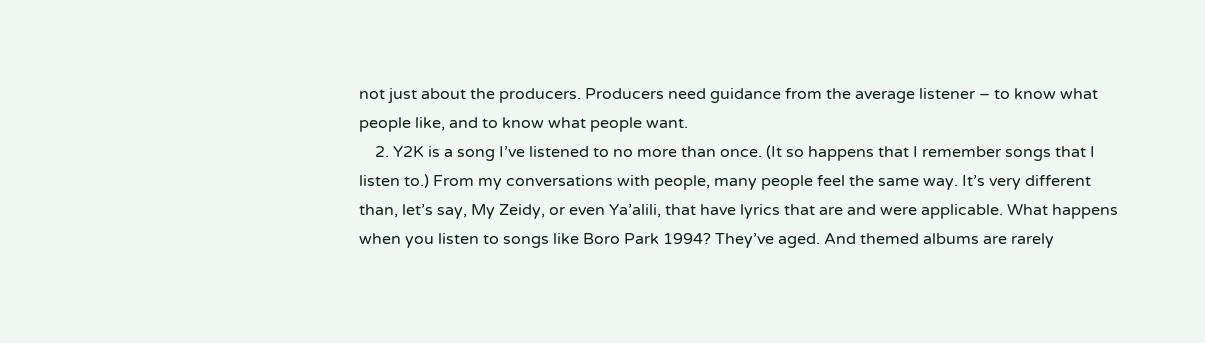not just about the producers. Producers need guidance from the average listener – to know what people like, and to know what people want.
    2. Y2K is a song I’ve listened to no more than once. (It so happens that I remember songs that I listen to.) From my conversations with people, many people feel the same way. It’s very different than, let’s say, My Zeidy, or even Ya’alili, that have lyrics that are and were applicable. What happens when you listen to songs like Boro Park 1994? They’ve aged. And themed albums are rarely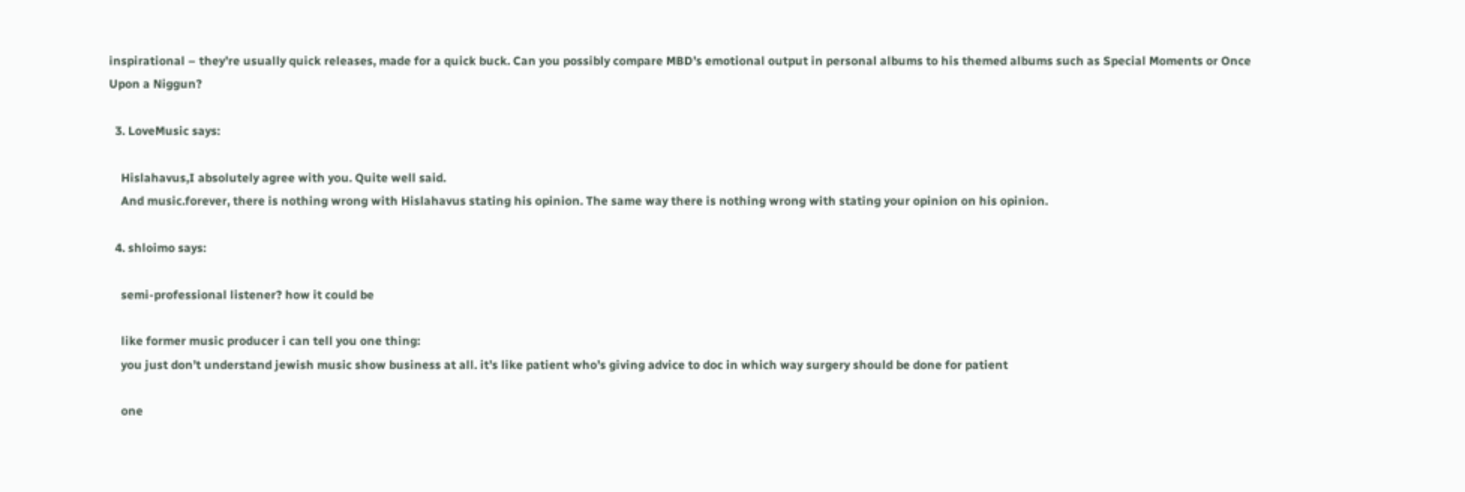inspirational – they’re usually quick releases, made for a quick buck. Can you possibly compare MBD’s emotional output in personal albums to his themed albums such as Special Moments or Once Upon a Niggun?

  3. LoveMusic says:

    Hislahavus,I absolutely agree with you. Quite well said.
    And music.forever, there is nothing wrong with Hislahavus stating his opinion. The same way there is nothing wrong with stating your opinion on his opinion.

  4. shloimo says:

    semi-professional listener? how it could be

    like former music producer i can tell you one thing:
    you just don’t understand jewish music show business at all. it’s like patient who’s giving advice to doc in which way surgery should be done for patient

    one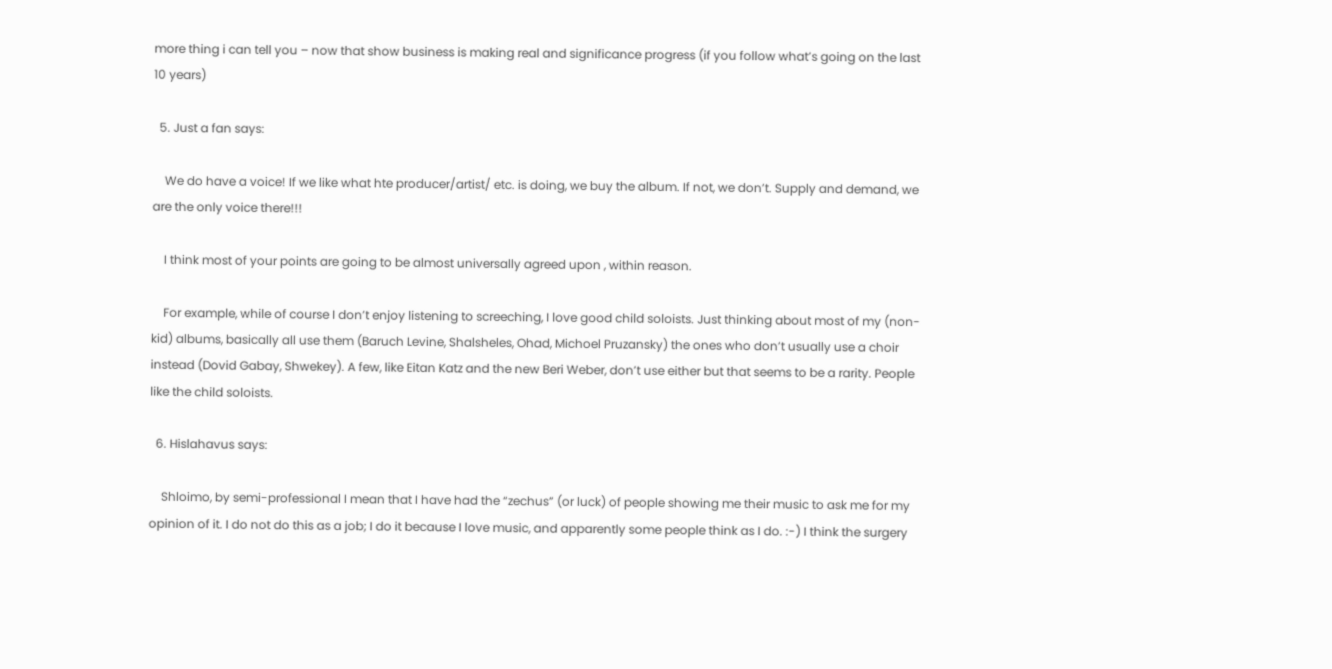more thing i can tell you – now that show business is making real and significance progress (if you follow what’s going on the last 10 years)

  5. Just a fan says:

    We do have a voice! If we like what hte producer/artist/ etc. is doing, we buy the album. If not, we don’t. Supply and demand, we are the only voice there!!!

    I think most of your points are going to be almost universally agreed upon , within reason.

    For example, while of course I don’t enjoy listening to screeching, I love good child soloists. Just thinking about most of my (non-kid) albums, basically all use them (Baruch Levine, Shalsheles, Ohad, Michoel Pruzansky) the ones who don’t usually use a choir instead (Dovid Gabay, Shwekey). A few, like Eitan Katz and the new Beri Weber, don’t use either but that seems to be a rarity. People like the child soloists.

  6. Hislahavus says:

    Shloimo, by semi-professional I mean that I have had the “zechus” (or luck) of people showing me their music to ask me for my opinion of it. I do not do this as a job; I do it because I love music, and apparently some people think as I do. :-) I think the surgery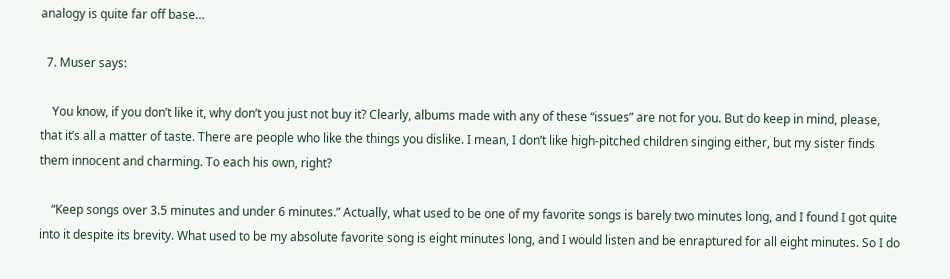analogy is quite far off base…

  7. Muser says:

    You know, if you don’t like it, why don’t you just not buy it? Clearly, albums made with any of these “issues” are not for you. But do keep in mind, please, that it’s all a matter of taste. There are people who like the things you dislike. I mean, I don’t like high-pitched children singing either, but my sister finds them innocent and charming. To each his own, right?

    “Keep songs over 3.5 minutes and under 6 minutes.” Actually, what used to be one of my favorite songs is barely two minutes long, and I found I got quite into it despite its brevity. What used to be my absolute favorite song is eight minutes long, and I would listen and be enraptured for all eight minutes. So I do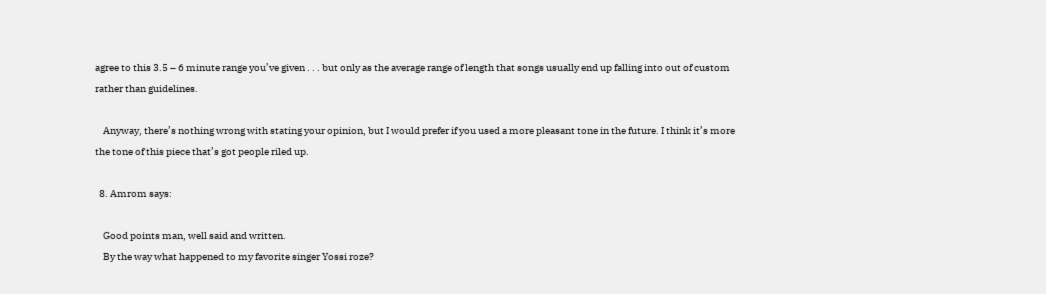agree to this 3.5 – 6 minute range you’ve given . . . but only as the average range of length that songs usually end up falling into out of custom rather than guidelines.

    Anyway, there’s nothing wrong with stating your opinion, but I would prefer if you used a more pleasant tone in the future. I think it’s more the tone of this piece that’s got people riled up.

  8. Amrom says:

    Good points man, well said and written.
    By the way what happened to my favorite singer Yossi roze?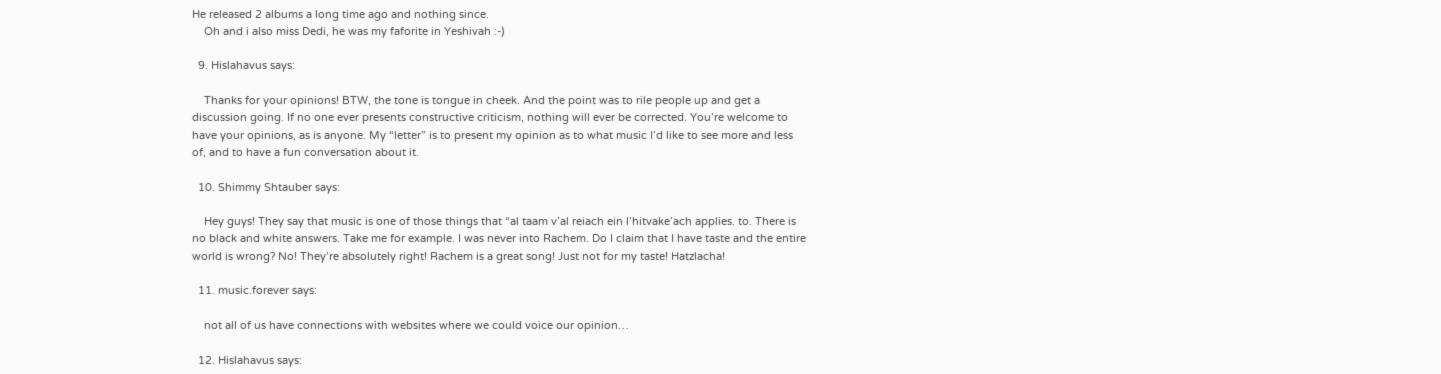He released 2 albums a long time ago and nothing since.
    Oh and i also miss Dedi, he was my faforite in Yeshivah :-)

  9. Hislahavus says:

    Thanks for your opinions! BTW, the tone is tongue in cheek. And the point was to rile people up and get a discussion going. If no one ever presents constructive criticism, nothing will ever be corrected. You’re welcome to have your opinions, as is anyone. My “letter” is to present my opinion as to what music I’d like to see more and less of, and to have a fun conversation about it.

  10. Shimmy Shtauber says:

    Hey guys! They say that music is one of those things that “al taam v’al reiach ein l’hitvake’ach applies. to. There is no black and white answers. Take me for example. I was never into Rachem. Do I claim that I have taste and the entire world is wrong? No! They’re absolutely right! Rachem is a great song! Just not for my taste! Hatzlacha!

  11. music.forever says:

    not all of us have connections with websites where we could voice our opinion…

  12. Hislahavus says: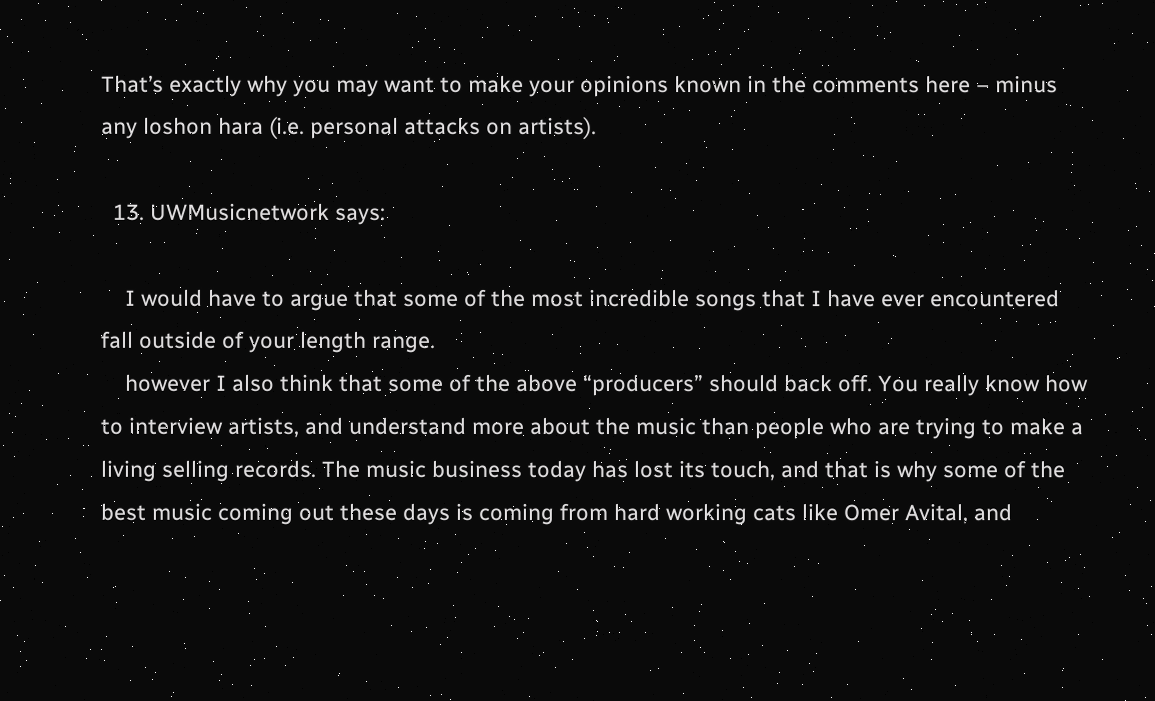That’s exactly why you may want to make your opinions known in the comments here – minus any loshon hara (i.e. personal attacks on artists).

  13. UWMusicnetwork says:

    I would have to argue that some of the most incredible songs that I have ever encountered fall outside of your length range.
    however I also think that some of the above “producers” should back off. You really know how to interview artists, and understand more about the music than people who are trying to make a living selling records. The music business today has lost its touch, and that is why some of the best music coming out these days is coming from hard working cats like Omer Avital, and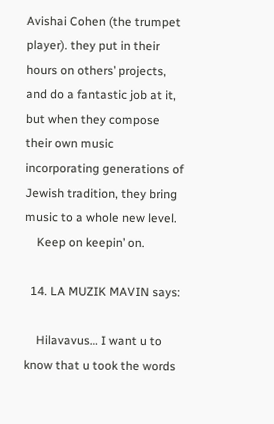Avishai Cohen (the trumpet player). they put in their hours on others’ projects, and do a fantastic job at it, but when they compose their own music incorporating generations of Jewish tradition, they bring music to a whole new level.
    Keep on keepin’ on.

  14. LA MUZIK MAVIN says:

    Hilavavus… I want u to know that u took the words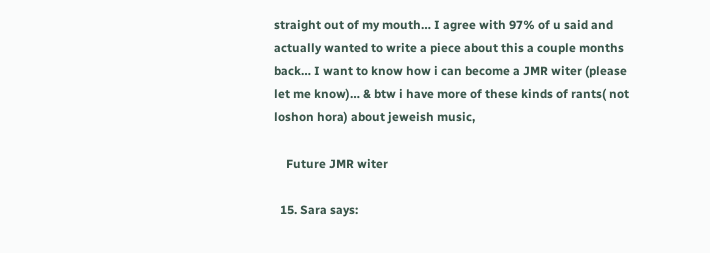straight out of my mouth… I agree with 97% of u said and actually wanted to write a piece about this a couple months back… I want to know how i can become a JMR witer (please let me know)… & btw i have more of these kinds of rants( not loshon hora) about jeweish music,

    Future JMR witer

  15. Sara says: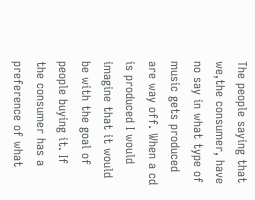The people saying that we,the consumer, have no say in what type of music gets produced are way off. When a cd is produced I would imagine that it would be with the goal of people buying it. If the consumer has a preference of what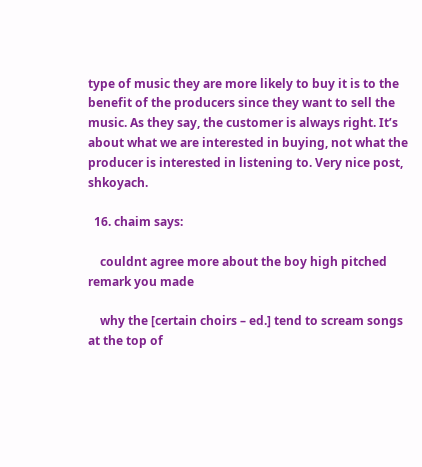type of music they are more likely to buy it is to the benefit of the producers since they want to sell the music. As they say, the customer is always right. It’s about what we are interested in buying, not what the producer is interested in listening to. Very nice post, shkoyach.

  16. chaim says:

    couldnt agree more about the boy high pitched remark you made

    why the [certain choirs – ed.] tend to scream songs at the top of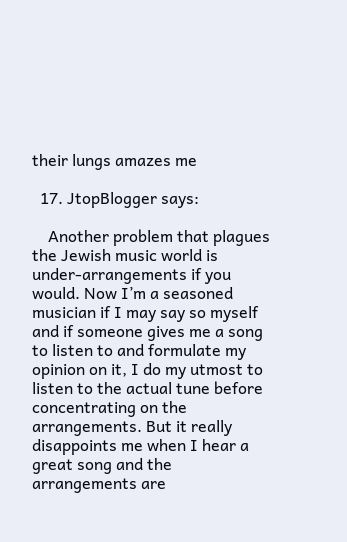their lungs amazes me

  17. JtopBlogger says:

    Another problem that plagues the Jewish music world is under-arrangements if you would. Now I’m a seasoned musician if I may say so myself and if someone gives me a song to listen to and formulate my opinion on it, I do my utmost to listen to the actual tune before concentrating on the arrangements. But it really disappoints me when I hear a great song and the arrangements are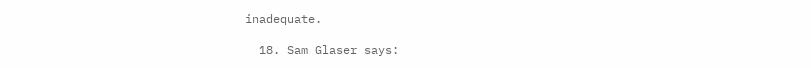inadequate.

  18. Sam Glaser says: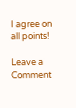I agree on all points!

Leave a Comment